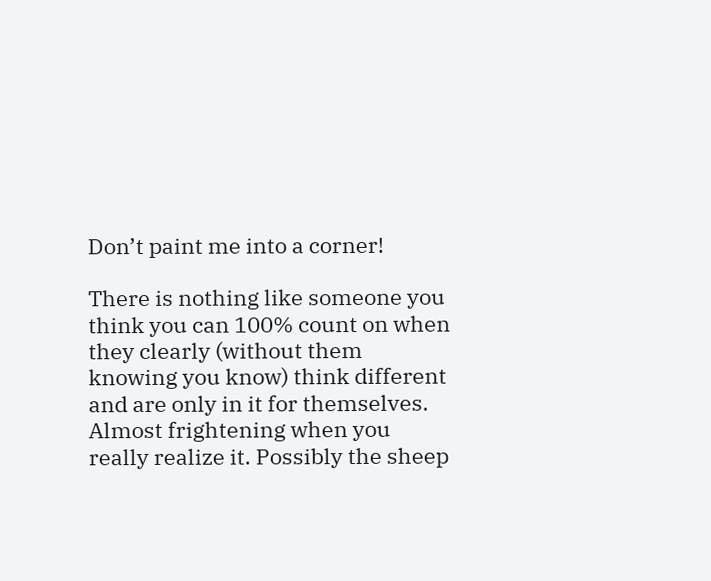Don’t paint me into a corner!

There is nothing like someone you think you can 100% count on when they clearly (without them knowing you know) think different and are only in it for themselves.  Almost frightening when you really realize it. Possibly the sheep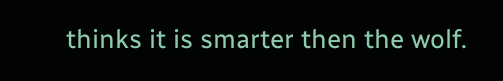thinks it is smarter then the wolf.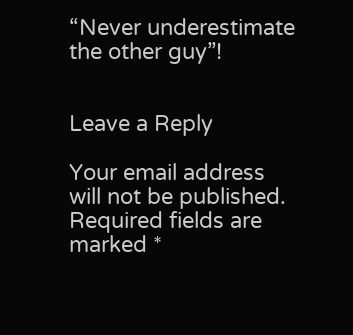“Never underestimate the other guy”!


Leave a Reply

Your email address will not be published. Required fields are marked *